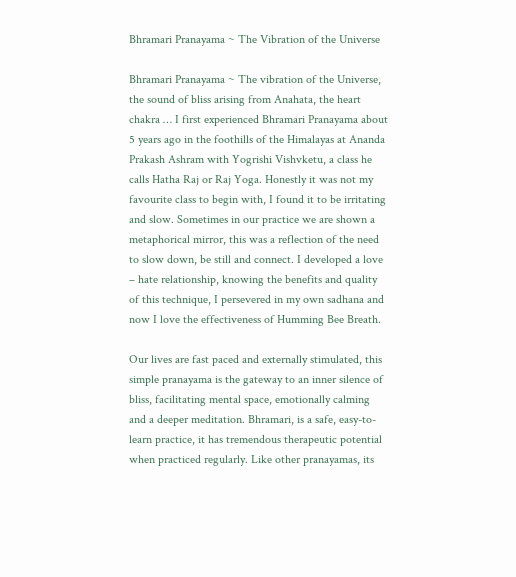Bhramari Pranayama ~ The Vibration of the Universe

Bhramari Pranayama ~ The vibration of the Universe, the sound of bliss arising from Anahata, the heart chakra … I first experienced Bhramari Pranayama about 5 years ago in the foothills of the Himalayas at Ananda Prakash Ashram with Yogrishi Vishvketu, a class he calls Hatha Raj or Raj Yoga. Honestly it was not my favourite class to begin with, I found it to be irritating and slow. Sometimes in our practice we are shown a metaphorical mirror, this was a reflection of the need to slow down, be still and connect. I developed a love – hate relationship, knowing the benefits and quality of this technique, I persevered in my own sadhana and now I love the effectiveness of Humming Bee Breath.

Our lives are fast paced and externally stimulated, this simple pranayama is the gateway to an inner silence of bliss, facilitating mental space, emotionally calming and a deeper meditation. Bhramari, is a safe, easy-to-learn practice, it has tremendous therapeutic potential when practiced regularly. Like other pranayamas, its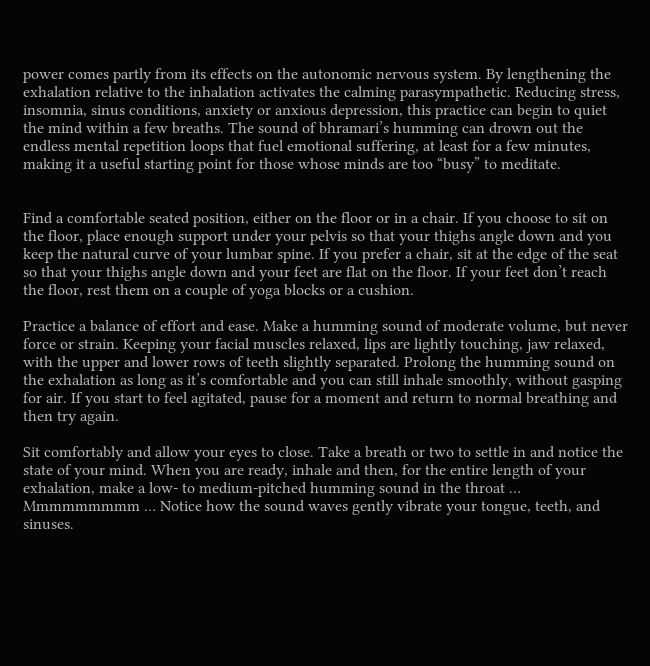power comes partly from its effects on the autonomic nervous system. By lengthening the exhalation relative to the inhalation activates the calming parasympathetic. Reducing stress, insomnia, sinus conditions, anxiety or anxious depression, this practice can begin to quiet the mind within a few breaths. The sound of bhramari’s humming can drown out the endless mental repetition loops that fuel emotional suffering, at least for a few minutes, making it a useful starting point for those whose minds are too “busy” to meditate.


Find a comfortable seated position, either on the floor or in a chair. If you choose to sit on the floor, place enough support under your pelvis so that your thighs angle down and you keep the natural curve of your lumbar spine. If you prefer a chair, sit at the edge of the seat so that your thighs angle down and your feet are flat on the floor. If your feet don’t reach the floor, rest them on a couple of yoga blocks or a cushion.

Practice a balance of effort and ease. Make a humming sound of moderate volume, but never force or strain. Keeping your facial muscles relaxed, lips are lightly touching, jaw relaxed, with the upper and lower rows of teeth slightly separated. Prolong the humming sound on the exhalation as long as it’s comfortable and you can still inhale smoothly, without gasping for air. If you start to feel agitated, pause for a moment and return to normal breathing and then try again.

Sit comfortably and allow your eyes to close. Take a breath or two to settle in and notice the state of your mind. When you are ready, inhale and then, for the entire length of your exhalation, make a low- to medium-pitched humming sound in the throat … Mmmmmmmmm … Notice how the sound waves gently vibrate your tongue, teeth, and sinuses.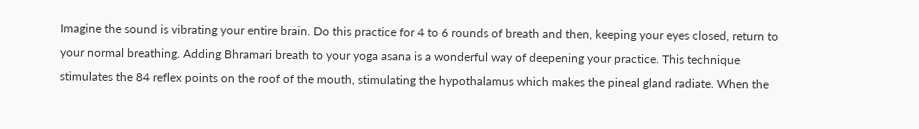Imagine the sound is vibrating your entire brain. Do this practice for 4 to 6 rounds of breath and then, keeping your eyes closed, return to your normal breathing. Adding Bhramari breath to your yoga asana is a wonderful way of deepening your practice. This technique stimulates the 84 reflex points on the roof of the mouth, stimulating the hypothalamus which makes the pineal gland radiate. When the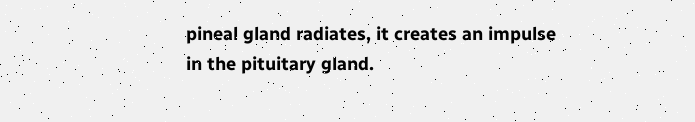pineal gland radiates, it creates an impulse in the pituitary gland.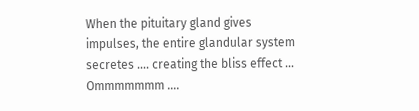When the pituitary gland gives impulses, the entire glandular system secretes …. creating the bliss effect … Ommmmmmm ….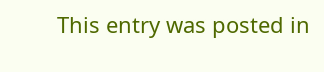This entry was posted in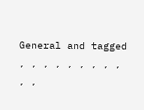General and tagged , , , , , , , , , , ,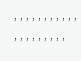, , , , , , , , , , , , , , , , , , , ,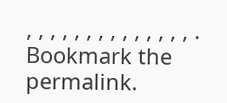, , , , , , , , , , , , , , . Bookmark the permalink.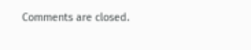Comments are closed.